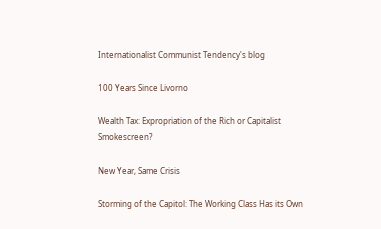Internationalist Communist Tendency's blog

100 Years Since Livorno

Wealth Tax: Expropriation of the Rich or Capitalist Smokescreen?

New Year, Same Crisis

Storming of the Capitol: The Working Class Has its Own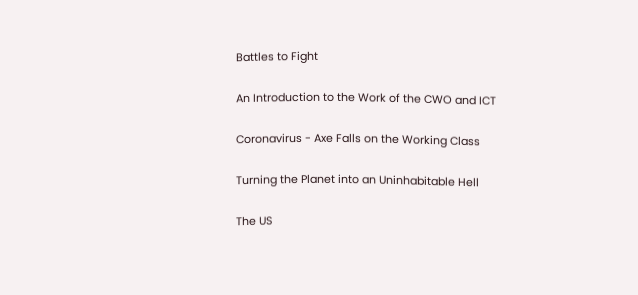Battles to Fight

An Introduction to the Work of the CWO and ICT

Coronavirus - Axe Falls on the Working Class

Turning the Planet into an Uninhabitable Hell

The US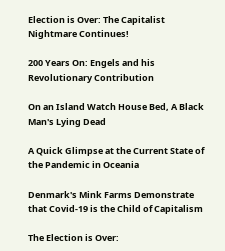Election is Over: The Capitalist Nightmare Continues!

200 Years On: Engels and his Revolutionary Contribution

On an Island Watch House Bed, A Black Man's Lying Dead

A Quick Glimpse at the Current State of the Pandemic in Oceania

Denmark's Mink Farms Demonstrate that Covid-19 is the Child of Capitalism

The Election is Over: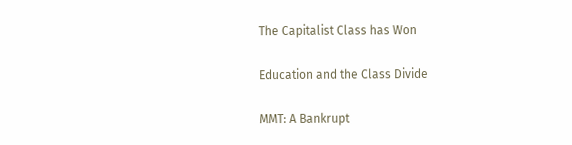The Capitalist Class has Won

Education and the Class Divide

MMT: A Bankrupt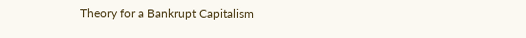Theory for a Bankrupt Capitalism